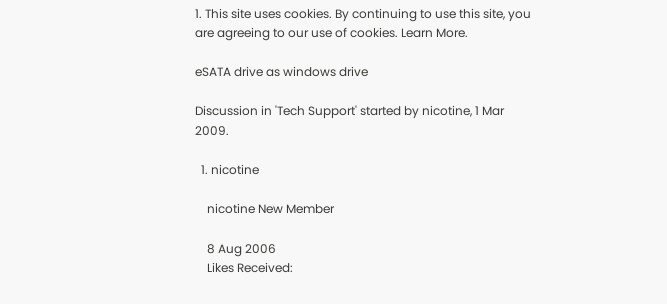1. This site uses cookies. By continuing to use this site, you are agreeing to our use of cookies. Learn More.

eSATA drive as windows drive

Discussion in 'Tech Support' started by nicotine, 1 Mar 2009.

  1. nicotine

    nicotine New Member

    8 Aug 2006
    Likes Received: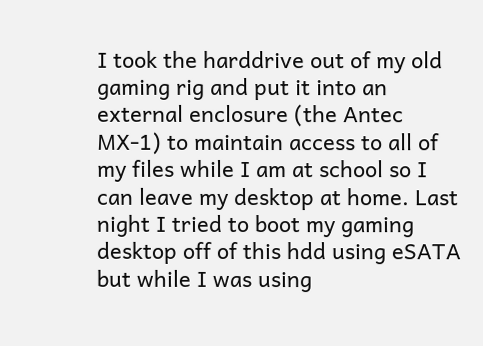I took the harddrive out of my old gaming rig and put it into an external enclosure (the Antec MX-1) to maintain access to all of my files while I am at school so I can leave my desktop at home. Last night I tried to boot my gaming desktop off of this hdd using eSATA but while I was using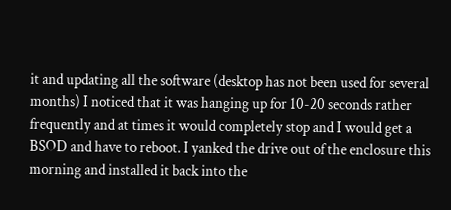it and updating all the software (desktop has not been used for several months) I noticed that it was hanging up for 10-20 seconds rather frequently and at times it would completely stop and I would get a BSOD and have to reboot. I yanked the drive out of the enclosure this morning and installed it back into the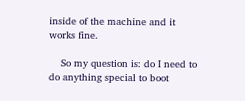inside of the machine and it works fine.

    So my question is: do I need to do anything special to boot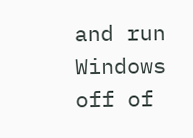and run Windows off of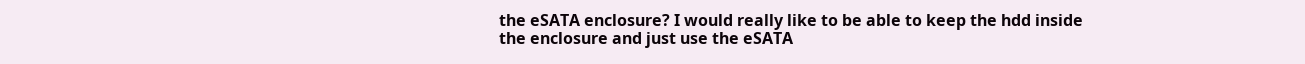the eSATA enclosure? I would really like to be able to keep the hdd inside the enclosure and just use the eSATA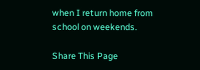when I return home from school on weekends.

Share This Page